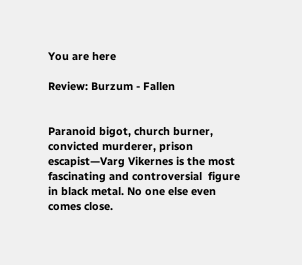You are here

Review: Burzum - Fallen


Paranoid bigot, church burner, convicted murderer, prison escapist—Varg Vikernes is the most fascinating and controversial  figure in black metal. No one else even comes close.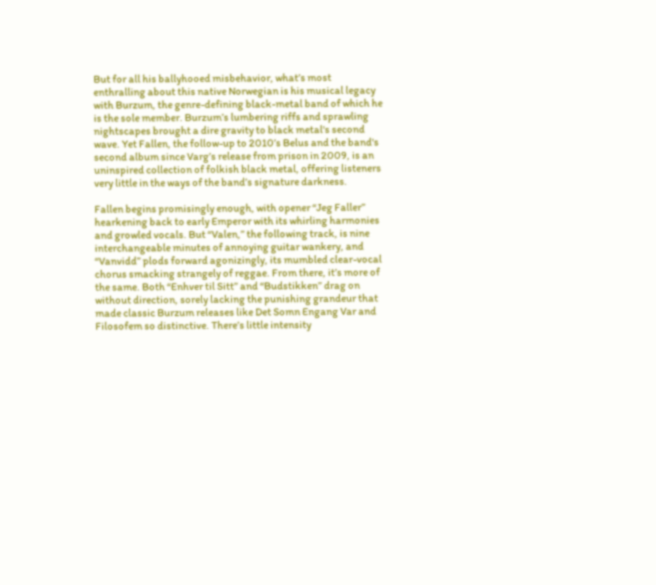But for all his ballyhooed misbehavior, what’s most enthralling about this native Norwegian is his musical legacy with Burzum, the genre-defining black-metal band of which he is the sole member. Burzum’s lumbering riffs and sprawling nightscapes brought a dire gravity to black metal's second wave. Yet Fallen, the follow-up to 2010’s Belus and the band's second album since Varg’s release from prison in 2009, is an uninspired collection of folkish black metal, offering listeners very little in the ways of the band’s signature darkness.

Fallen begins promisingly enough, with opener “Jeg Faller” hearkening back to early Emperor with its whirling harmonies and growled vocals. But “Valen,” the following track, is nine interchangeable minutes of annoying guitar wankery, and “Vanvidd” plods forward agonizingly, its mumbled clear-vocal chorus smacking strangely of reggae. From there, it’s more of the same. Both “Enhver til Sitt” and “Budstikken” drag on without direction, sorely lacking the punishing grandeur that made classic Burzum releases like Det Somn Engang Var and Filosofem so distinctive. There’s little intensity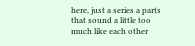here, just a series a parts that sound a little too much like each other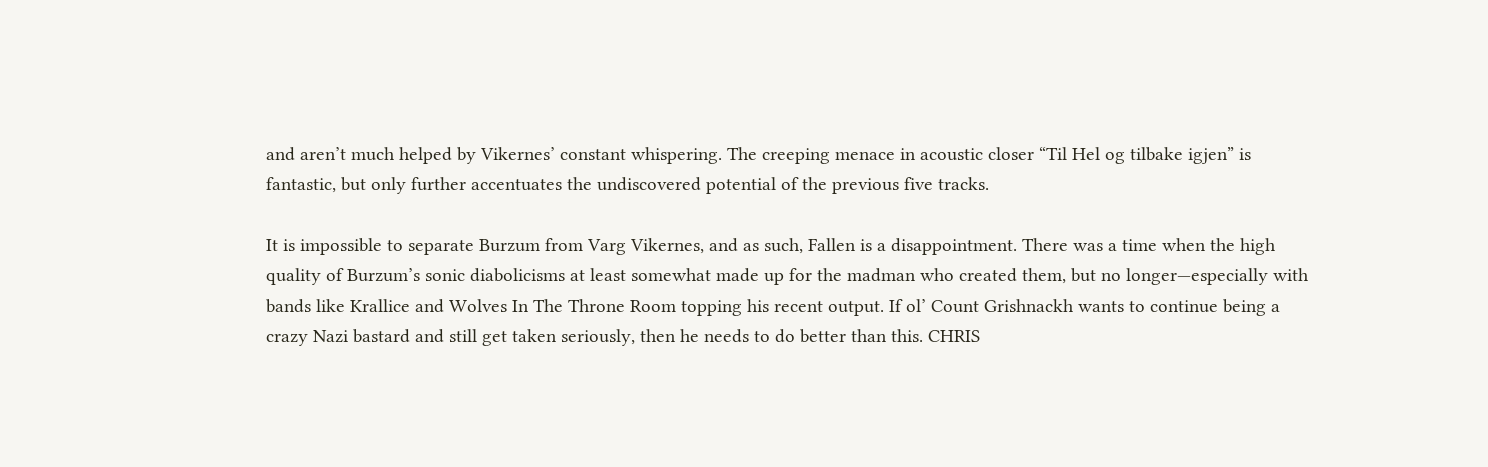and aren’t much helped by Vikernes’ constant whispering. The creeping menace in acoustic closer “Til Hel og tilbake igjen” is fantastic, but only further accentuates the undiscovered potential of the previous five tracks.

It is impossible to separate Burzum from Varg Vikernes, and as such, Fallen is a disappointment. There was a time when the high quality of Burzum’s sonic diabolicisms at least somewhat made up for the madman who created them, but no longer—especially with bands like Krallice and Wolves In The Throne Room topping his recent output. If ol’ Count Grishnackh wants to continue being a crazy Nazi bastard and still get taken seriously, then he needs to do better than this. CHRIS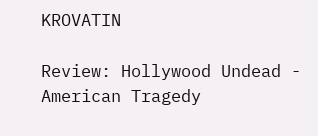KROVATIN

Review: Hollywood Undead - American Tragedy